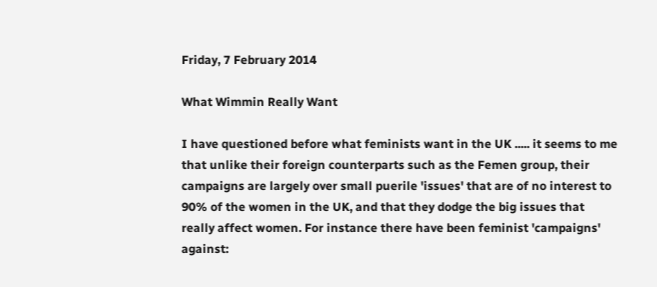Friday, 7 February 2014

What Wimmin Really Want

I have questioned before what feminists want in the UK ..... it seems to me that unlike their foreign counterparts such as the Femen group, their campaigns are largely over small puerile 'issues' that are of no interest to 90% of the women in the UK, and that they dodge the big issues that really affect women. For instance there have been feminist 'campaigns' against: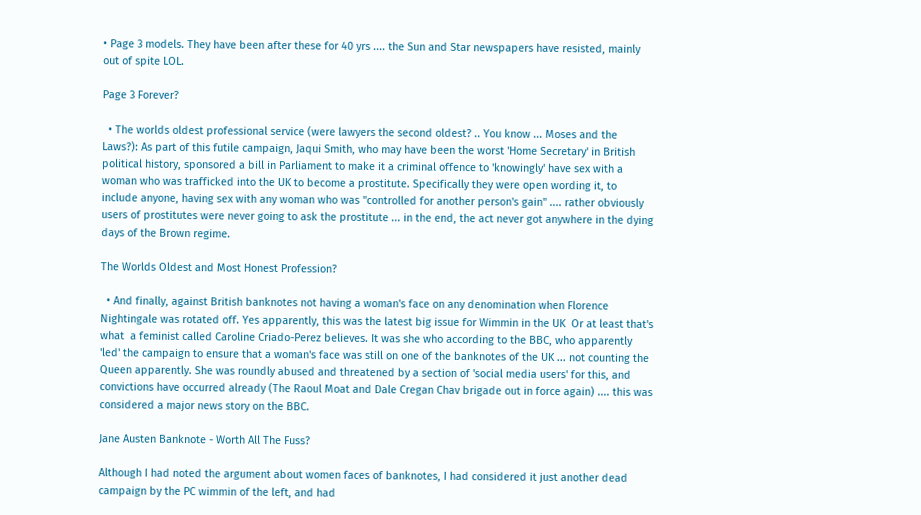• Page 3 models. They have been after these for 40 yrs .... the Sun and Star newspapers have resisted, mainly out of spite LOL.

Page 3 Forever?

  • The worlds oldest professional service (were lawyers the second oldest? .. You know ... Moses and the Laws?): As part of this futile campaign, Jaqui Smith, who may have been the worst 'Home Secretary' in British political history, sponsored a bill in Parliament to make it a criminal offence to 'knowingly' have sex with a woman who was trafficked into the UK to become a prostitute. Specifically they were open wording it, to include anyone, having sex with any woman who was "controlled for another person's gain" .... rather obviously users of prostitutes were never going to ask the prostitute ... in the end, the act never got anywhere in the dying days of the Brown regime.

The Worlds Oldest and Most Honest Profession?

  • And finally, against British banknotes not having a woman's face on any denomination when Florence Nightingale was rotated off. Yes apparently, this was the latest big issue for Wimmin in the UK  Or at least that's what  a feminist called Caroline Criado-Perez believes. It was she who according to the BBC, who apparently 'led' the campaign to ensure that a woman's face was still on one of the banknotes of the UK ... not counting the Queen apparently. She was roundly abused and threatened by a section of 'social media users' for this, and convictions have occurred already (The Raoul Moat and Dale Cregan Chav brigade out in force again) .... this was considered a major news story on the BBC.

Jane Austen Banknote - Worth All The Fuss?

Although I had noted the argument about women faces of banknotes, I had considered it just another dead campaign by the PC wimmin of the left, and had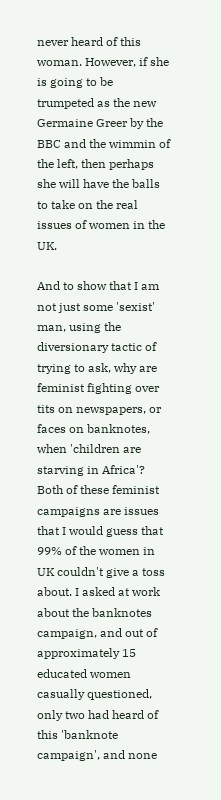never heard of this woman. However, if she is going to be trumpeted as the new Germaine Greer by the BBC and the wimmin of the left, then perhaps she will have the balls to take on the real issues of women in the UK.

And to show that I am not just some 'sexist' man, using the diversionary tactic of  trying to ask, why are feminist fighting over tits on newspapers, or faces on banknotes, when 'children are starving in Africa'? Both of these feminist campaigns are issues that I would guess that 99% of the women in UK couldn't give a toss about. I asked at work about the banknotes campaign, and out of approximately 15 educated women casually questioned, only two had heard of this 'banknote campaign', and none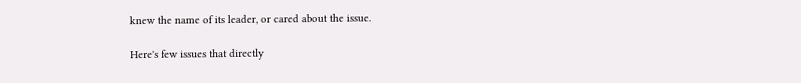knew the name of its leader, or cared about the issue.

Here's few issues that directly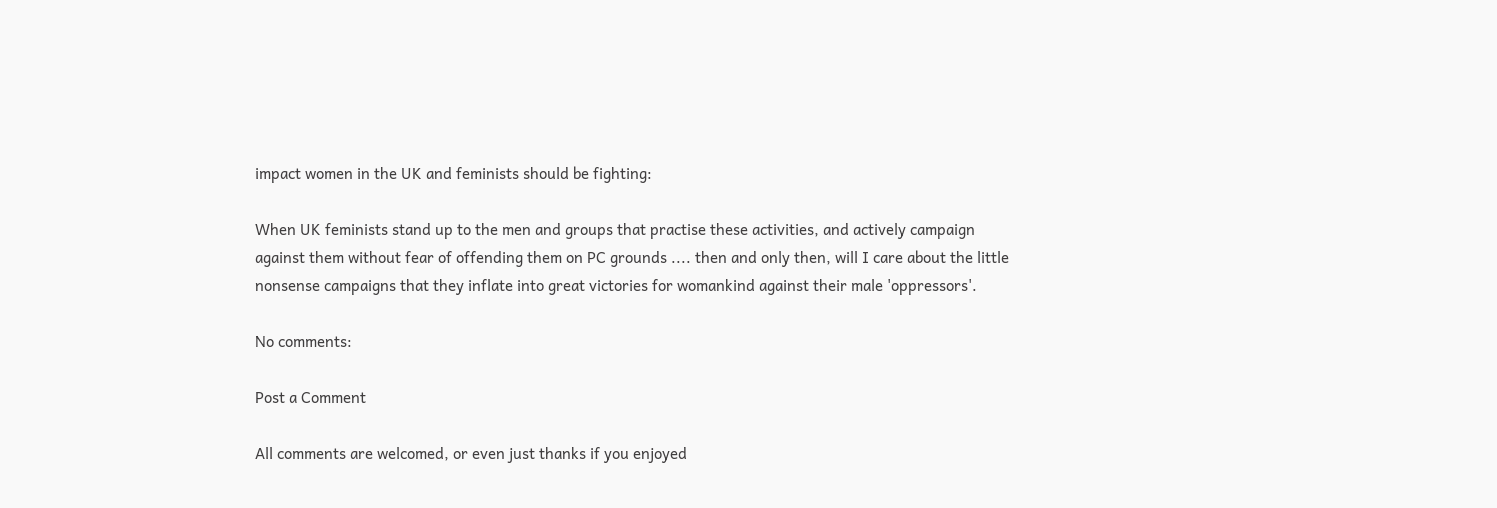impact women in the UK and feminists should be fighting:

When UK feminists stand up to the men and groups that practise these activities, and actively campaign against them without fear of offending them on PC grounds .... then and only then, will I care about the little nonsense campaigns that they inflate into great victories for womankind against their male 'oppressors'.

No comments:

Post a Comment

All comments are welcomed, or even just thanks if you enjoyed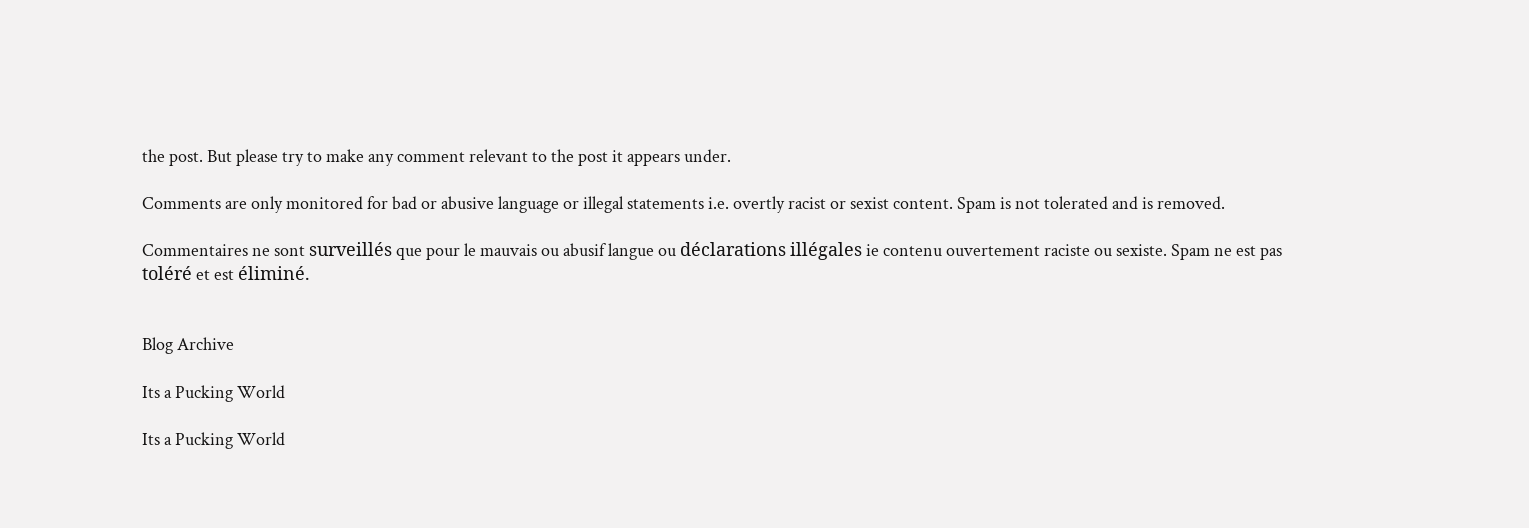the post. But please try to make any comment relevant to the post it appears under.

Comments are only monitored for bad or abusive language or illegal statements i.e. overtly racist or sexist content. Spam is not tolerated and is removed.

Commentaires ne sont surveillés que pour le mauvais ou abusif langue ou déclarations illégales ie contenu ouvertement raciste ou sexiste. Spam ne est pas toléré et est éliminé.


Blog Archive

Its a Pucking World

Its a Pucking World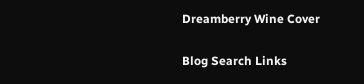Dreamberry Wine Cover

Blog Search Links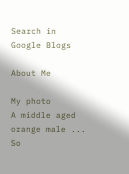Search in Google Blogs

About Me

My photo
A middle aged orange male ... So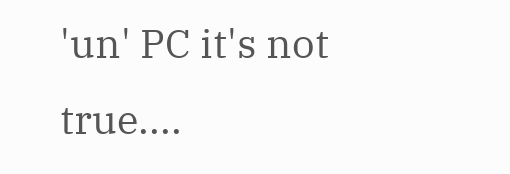'un' PC it's not true....